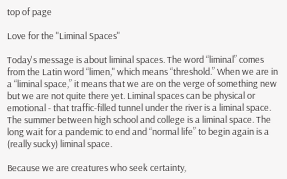top of page

Love for the "Liminal Spaces"

Today's message is about liminal spaces. The word “liminal” comes from the Latin word “limen," which means “threshold.” When we are in a “liminal space,” it means that we are on the verge of something new but we are not quite there yet. Liminal spaces can be physical or emotional - that traffic-filled tunnel under the river is a liminal space. The summer between high school and college is a liminal space. The long wait for a pandemic to end and “normal life” to begin again is a (really sucky) liminal space.

Because we are creatures who seek certainty,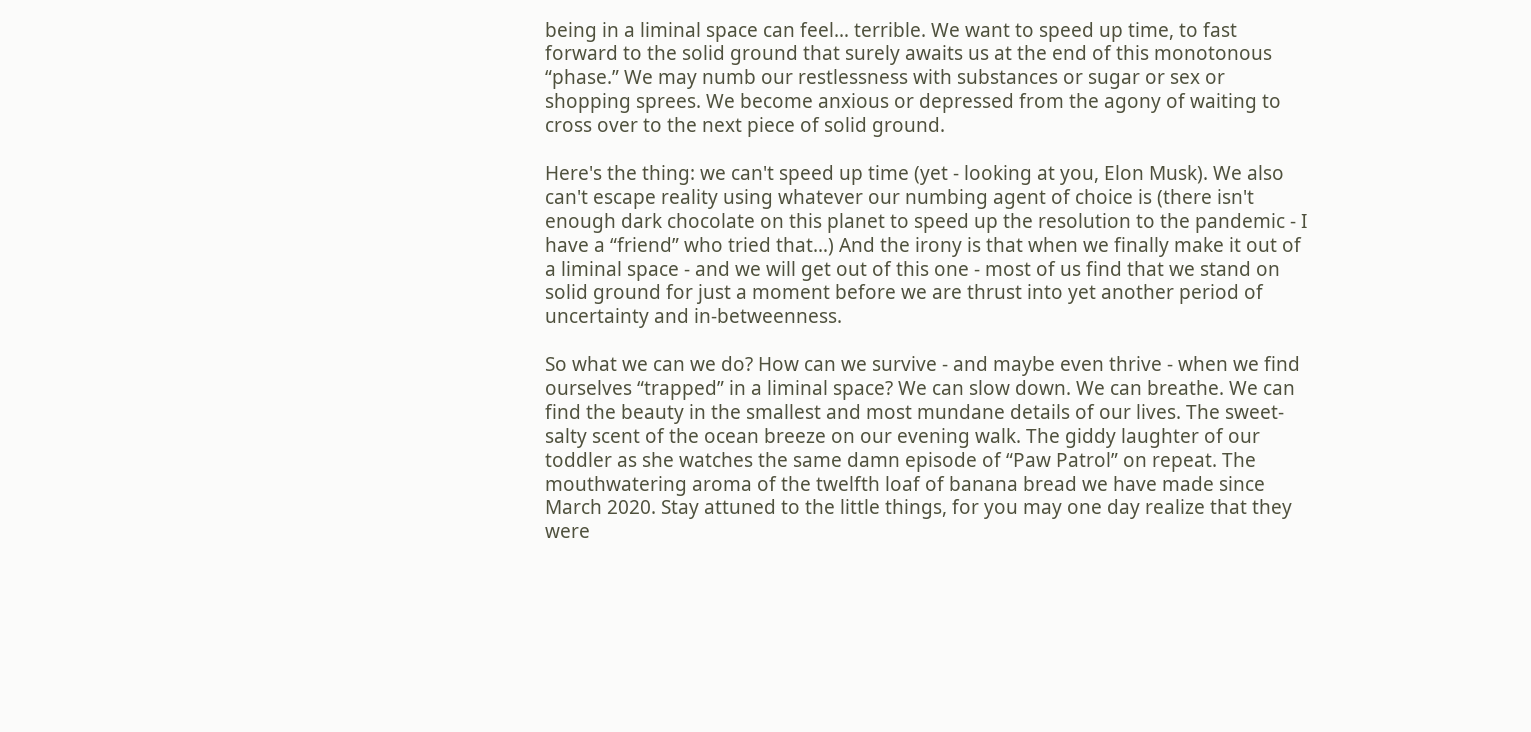being in a liminal space can feel… terrible. We want to speed up time, to fast forward to the solid ground that surely awaits us at the end of this monotonous “phase.” We may numb our restlessness with substances or sugar or sex or shopping sprees. We become anxious or depressed from the agony of waiting to cross over to the next piece of solid ground.

Here's the thing: we can't speed up time (yet - looking at you, Elon Musk). We also can't escape reality using whatever our numbing agent of choice is (there isn't enough dark chocolate on this planet to speed up the resolution to the pandemic - I have a “friend” who tried that…) And the irony is that when we finally make it out of a liminal space - and we will get out of this one - most of us find that we stand on solid ground for just a moment before we are thrust into yet another period of uncertainty and in-betweenness.

So what we can we do? How can we survive - and maybe even thrive - when we find ourselves “trapped” in a liminal space? We can slow down. We can breathe. We can find the beauty in the smallest and most mundane details of our lives. The sweet-salty scent of the ocean breeze on our evening walk. The giddy laughter of our toddler as she watches the same damn episode of “Paw Patrol” on repeat. The mouthwatering aroma of the twelfth loaf of banana bread we have made since March 2020. Stay attuned to the little things, for you may one day realize that they were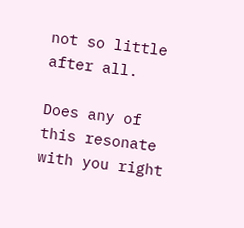not so little after all.

Does any of this resonate with you right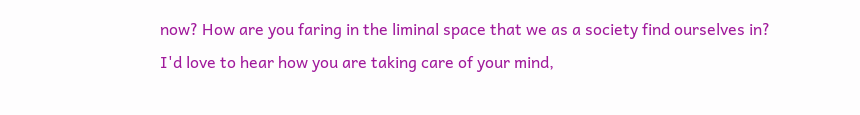now? How are you faring in the liminal space that we as a society find ourselves in? I'd love to hear how you are taking care of your mind,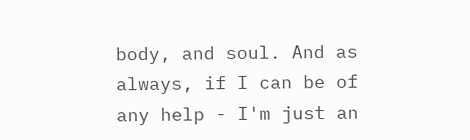body, and soul. And as always, if I can be of any help - I'm just an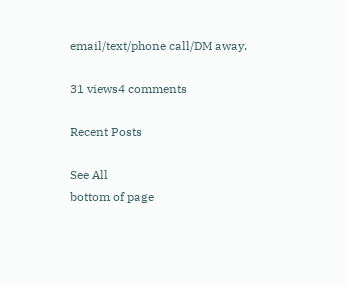email/text/phone call/DM away.

31 views4 comments

Recent Posts

See All
bottom of page